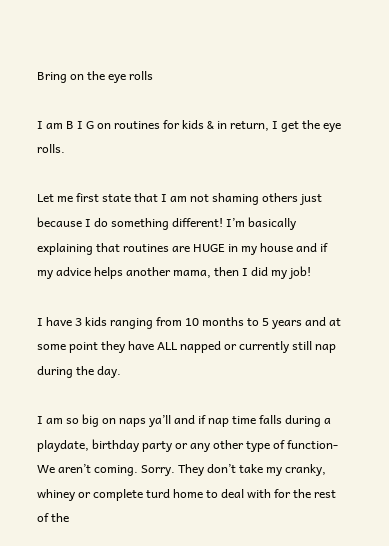Bring on the eye rolls

I am B I G on routines for kids & in return, I get the eye rolls.

Let me first state that I am not shaming others just because I do something different! I’m basically explaining that routines are HUGE in my house and if my advice helps another mama, then I did my job!

I have 3 kids ranging from 10 months to 5 years and at some point they have ALL napped or currently still nap during the day.

I am so big on naps ya’ll and if nap time falls during a playdate, birthday party or any other type of function- We aren’t coming. Sorry. They don’t take my cranky, whiney or complete turd home to deal with for the rest of the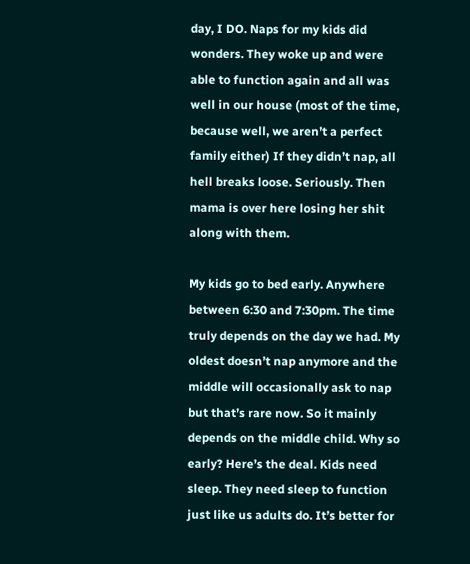day, I DO. Naps for my kids did wonders. They woke up and were able to function again and all was well in our house (most of the time, because well, we aren’t a perfect family either) If they didn’t nap, all hell breaks loose. Seriously. Then mama is over here losing her shit along with them.

My kids go to bed early. Anywhere between 6:30 and 7:30pm. The time truly depends on the day we had. My oldest doesn’t nap anymore and the middle will occasionally ask to nap but that’s rare now. So it mainly depends on the middle child. Why so early? Here’s the deal. Kids need sleep. They need sleep to function just like us adults do. It’s better for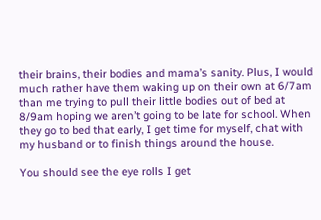their brains, their bodies and mama’s sanity. Plus, I would much rather have them waking up on their own at 6/7am than me trying to pull their little bodies out of bed at 8/9am hoping we aren’t going to be late for school. When they go to bed that early, I get time for myself, chat with my husband or to finish things around the house.

You should see the eye rolls I get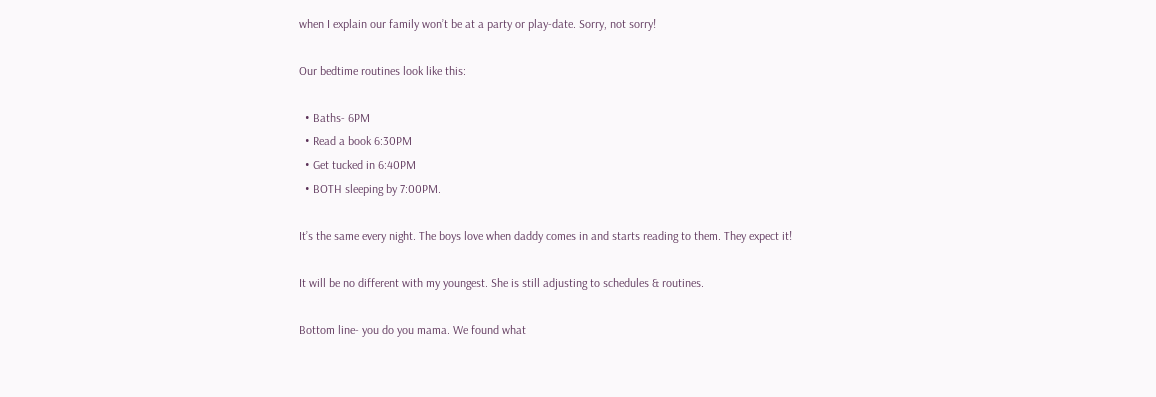when I explain our family won’t be at a party or play-date. Sorry, not sorry!

Our bedtime routines look like this:

  • Baths- 6PM
  • Read a book 6:30PM
  • Get tucked in 6:40PM
  • BOTH sleeping by 7:00PM.

It’s the same every night. The boys love when daddy comes in and starts reading to them. They expect it!

It will be no different with my youngest. She is still adjusting to schedules & routines.

Bottom line- you do you mama. We found what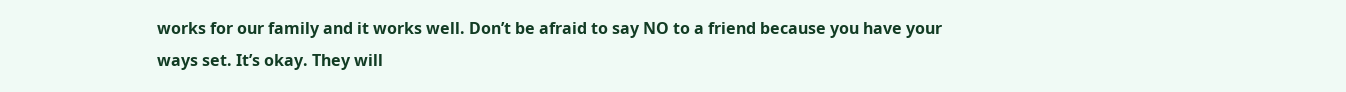works for our family and it works well. Don’t be afraid to say NO to a friend because you have your ways set. It’s okay. They will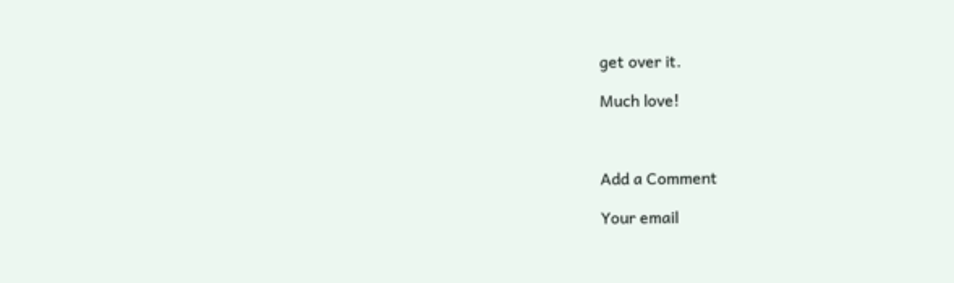get over it.

Much love!



Add a Comment

Your email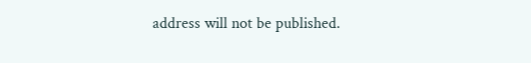address will not be published.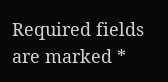Required fields are marked *